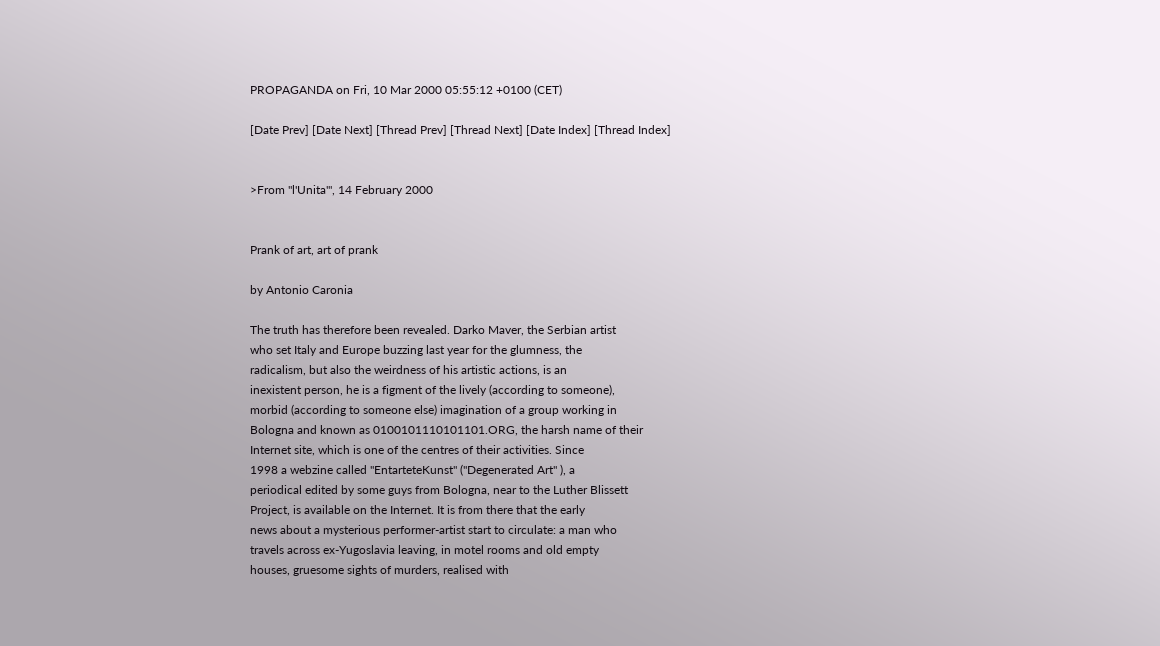PROPAGANDA on Fri, 10 Mar 2000 05:55:12 +0100 (CET)

[Date Prev] [Date Next] [Thread Prev] [Thread Next] [Date Index] [Thread Index]


>From "l'Unita'", 14 February 2000


Prank of art, art of prank

by Antonio Caronia

The truth has therefore been revealed. Darko Maver, the Serbian artist
who set Italy and Europe buzzing last year for the glumness, the
radicalism, but also the weirdness of his artistic actions, is an
inexistent person, he is a figment of the lively (according to someone),
morbid (according to someone else) imagination of a group working in
Bologna and known as 0100101110101101.ORG, the harsh name of their
Internet site, which is one of the centres of their activities. Since
1998 a webzine called "EntarteteKunst" ("Degenerated Art" ), a
periodical edited by some guys from Bologna, near to the Luther Blissett
Project, is available on the Internet. It is from there that the early
news about a mysterious performer-artist start to circulate: a man who
travels across ex-Yugoslavia leaving, in motel rooms and old empty
houses, gruesome sights of murders, realised with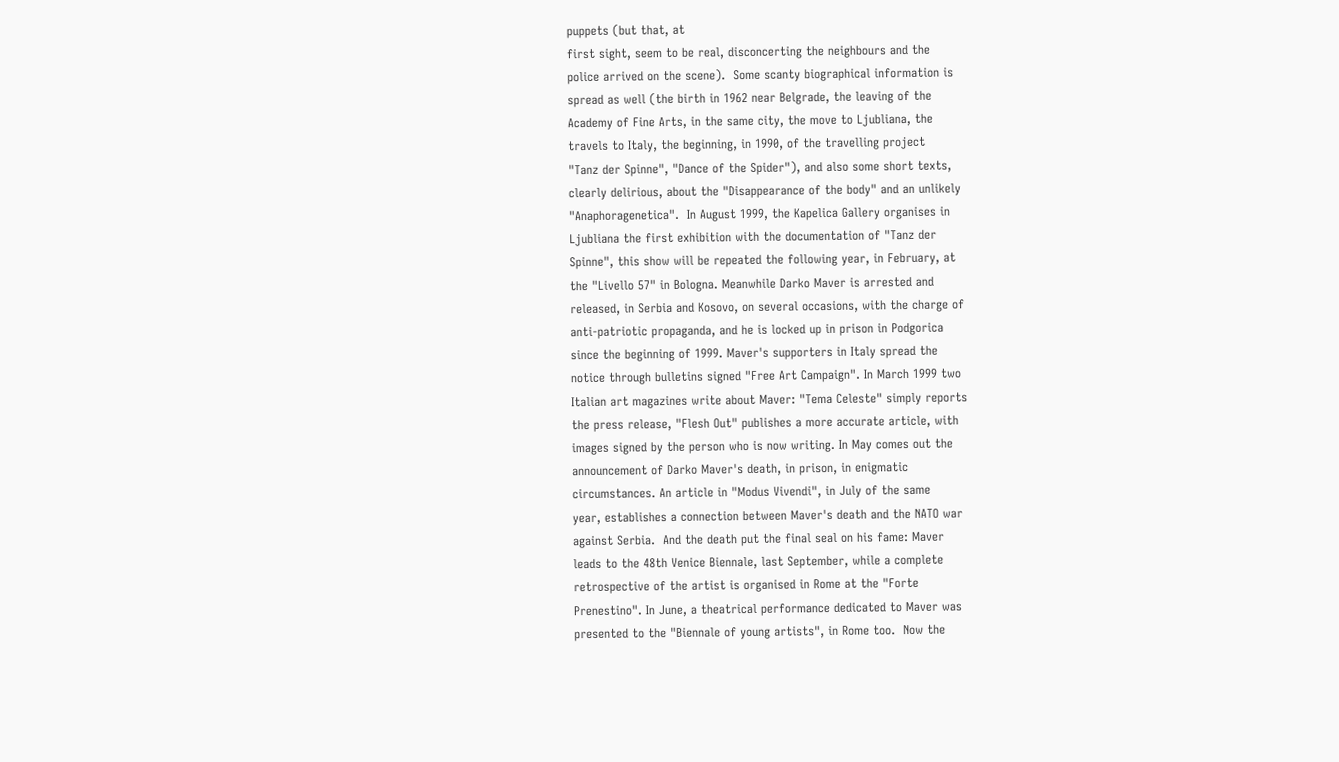puppets (but that, at
first sight, seem to be real, disconcerting the neighbours and the
police arrived on the scene).  Some scanty biographical information is
spread as well (the birth in 1962 near Belgrade, the leaving of the
Academy of Fine Arts, in the same city, the move to Ljubliana, the
travels to Italy, the beginning, in 1990, of the travelling project
"Tanz der Spinne", "Dance of the Spider"), and also some short texts,
clearly delirious, about the "Disappearance of the body" and an unlikely
"Anaphoragenetica".  In August 1999, the Kapelica Gallery organises in
Ljubliana the first exhibition with the documentation of "Tanz der
Spinne", this show will be repeated the following year, in February, at
the "Livello 57" in Bologna. Meanwhile Darko Maver is arrested and
released, in Serbia and Kosovo, on several occasions, with the charge of
anti-patriotic propaganda, and he is locked up in prison in Podgorica
since the beginning of 1999. Maver's supporters in Italy spread the
notice through bulletins signed "Free Art Campaign". In March 1999 two
Italian art magazines write about Maver: "Tema Celeste" simply reports
the press release, "Flesh Out" publishes a more accurate article, with
images signed by the person who is now writing. In May comes out the
announcement of Darko Maver's death, in prison, in enigmatic
circumstances. An article in "Modus Vivendi", in July of the same
year, establishes a connection between Maver's death and the NATO war
against Serbia.  And the death put the final seal on his fame: Maver
leads to the 48th Venice Biennale, last September, while a complete
retrospective of the artist is organised in Rome at the "Forte
Prenestino". In June, a theatrical performance dedicated to Maver was
presented to the "Biennale of young artists", in Rome too.  Now the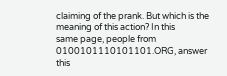claiming of the prank. But which is the meaning of this action? In this
same page, people from 0100101110101101.ORG, answer this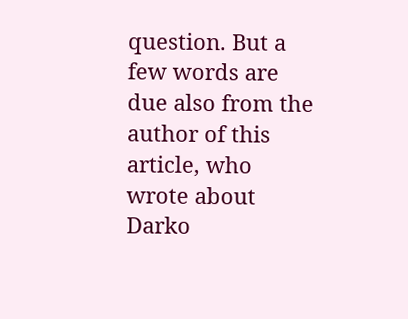question. But a
few words are due also from the author of this article, who wrote about
Darko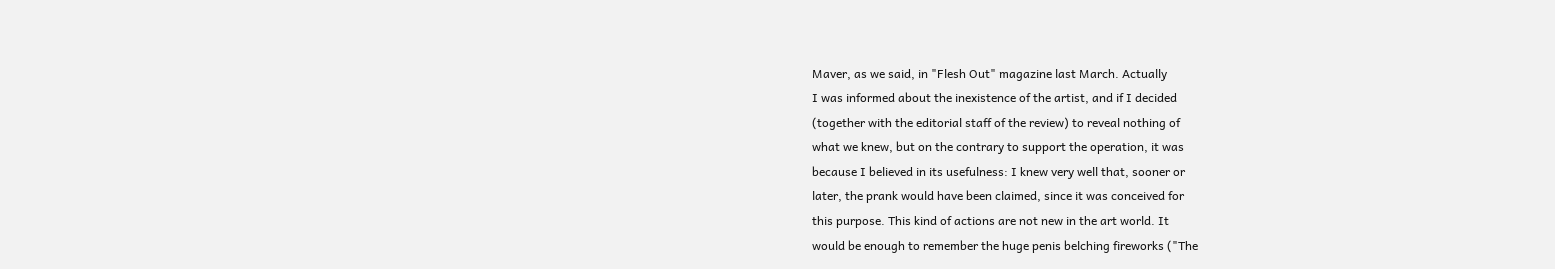Maver, as we said, in "Flesh Out" magazine last March. Actually
I was informed about the inexistence of the artist, and if I decided
(together with the editorial staff of the review) to reveal nothing of
what we knew, but on the contrary to support the operation, it was
because I believed in its usefulness: I knew very well that, sooner or
later, the prank would have been claimed, since it was conceived for
this purpose. This kind of actions are not new in the art world. It
would be enough to remember the huge penis belching fireworks ("The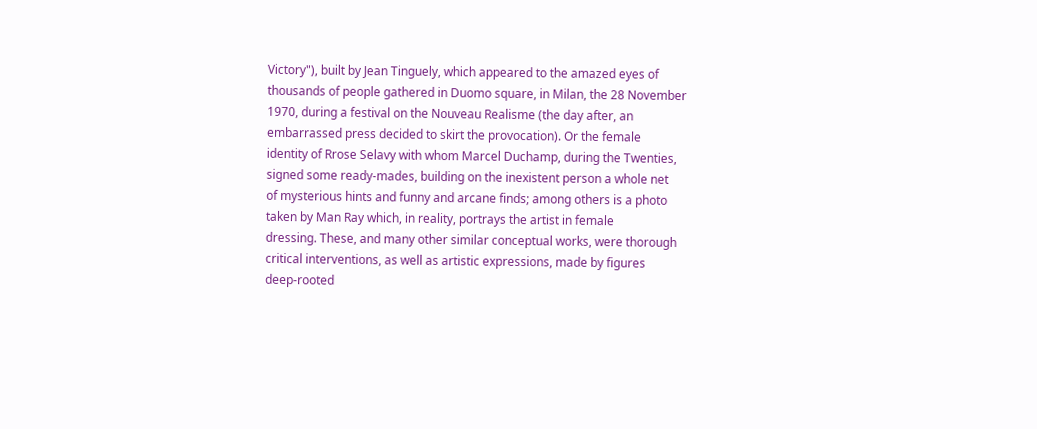Victory"), built by Jean Tinguely, which appeared to the amazed eyes of
thousands of people gathered in Duomo square, in Milan, the 28 November
1970, during a festival on the Nouveau Realisme (the day after, an
embarrassed press decided to skirt the provocation). Or the female
identity of Rrose Selavy with whom Marcel Duchamp, during the Twenties,
signed some ready-mades, building on the inexistent person a whole net
of mysterious hints and funny and arcane finds; among others is a photo
taken by Man Ray which, in reality, portrays the artist in female
dressing. These, and many other similar conceptual works, were thorough
critical interventions, as well as artistic expressions, made by figures
deep-rooted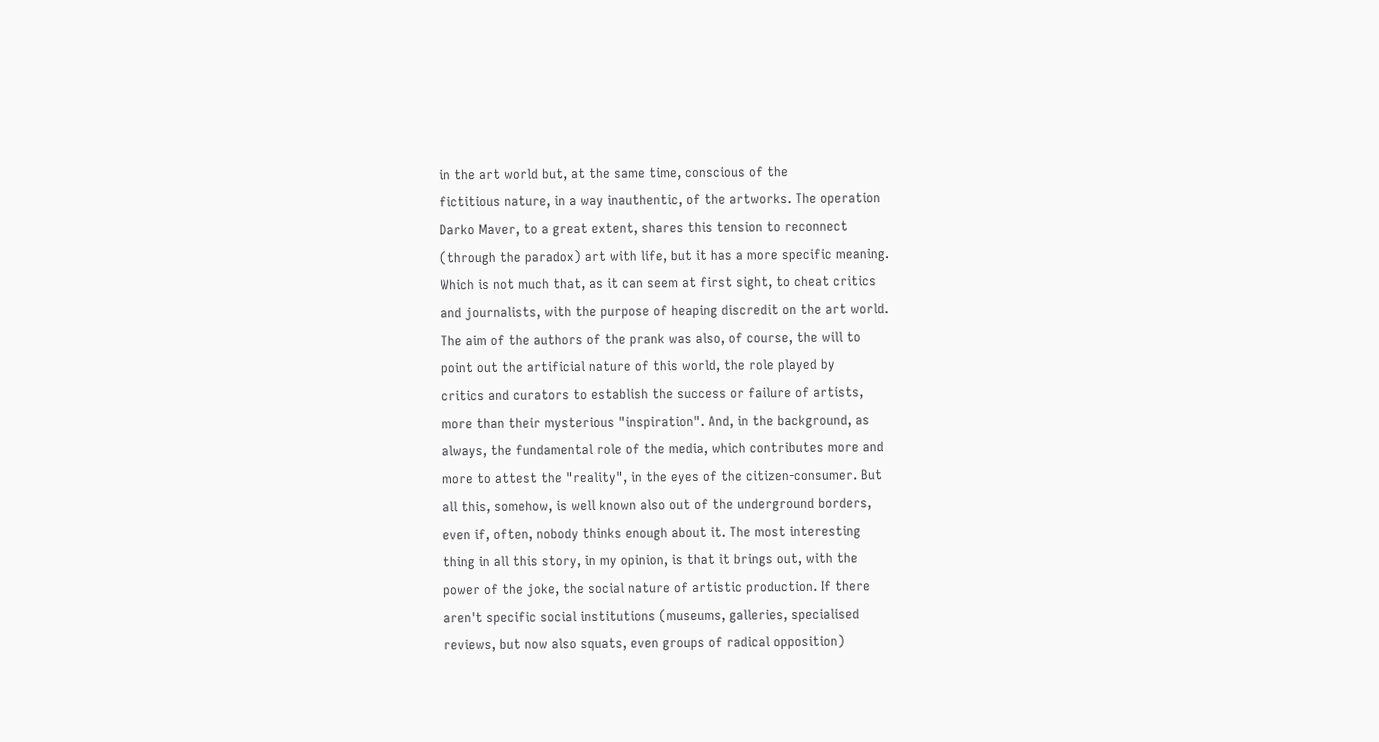in the art world but, at the same time, conscious of the
fictitious nature, in a way inauthentic, of the artworks. The operation
Darko Maver, to a great extent, shares this tension to reconnect
(through the paradox) art with life, but it has a more specific meaning.
Which is not much that, as it can seem at first sight, to cheat critics
and journalists, with the purpose of heaping discredit on the art world.
The aim of the authors of the prank was also, of course, the will to
point out the artificial nature of this world, the role played by
critics and curators to establish the success or failure of artists,
more than their mysterious "inspiration". And, in the background, as
always, the fundamental role of the media, which contributes more and
more to attest the "reality", in the eyes of the citizen-consumer. But
all this, somehow, is well known also out of the underground borders,
even if, often, nobody thinks enough about it. The most interesting
thing in all this story, in my opinion, is that it brings out, with the
power of the joke, the social nature of artistic production. If there
aren't specific social institutions (museums, galleries, specialised
reviews, but now also squats, even groups of radical opposition)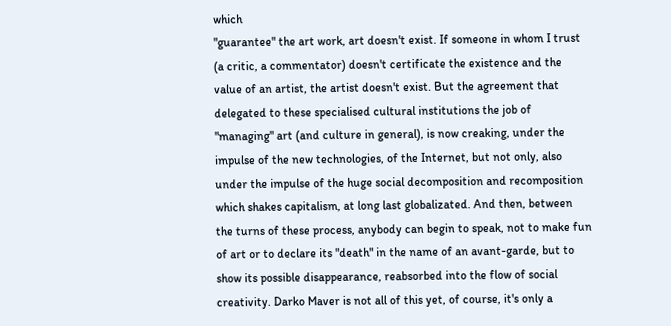which
"guarantee" the art work, art doesn't exist. If someone in whom I trust
(a critic, a commentator) doesn't certificate the existence and the
value of an artist, the artist doesn't exist. But the agreement that
delegated to these specialised cultural institutions the job of
"managing" art (and culture in general), is now creaking, under the
impulse of the new technologies, of the Internet, but not only, also
under the impulse of the huge social decomposition and recomposition
which shakes capitalism, at long last globalizated. And then, between
the turns of these process, anybody can begin to speak, not to make fun
of art or to declare its "death" in the name of an avant-garde, but to
show its possible disappearance, reabsorbed into the flow of social
creativity. Darko Maver is not all of this yet, of course, it's only a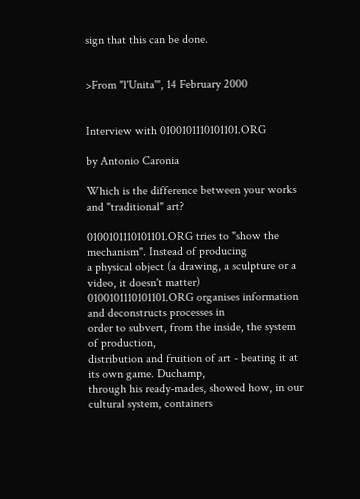sign that this can be done.


>From "l'Unita'", 14 February 2000


Interview with 0100101110101101.ORG

by Antonio Caronia

Which is the difference between your works and "traditional" art?

0100101110101101.ORG tries to "show the mechanism". Instead of producing
a physical object (a drawing, a sculpture or a video, it doesn't matter)
0100101110101101.ORG organises information and deconstructs processes in
order to subvert, from the inside, the system of production,
distribution and fruition of art - beating it at its own game. Duchamp,
through his ready-mades, showed how, in our cultural system, containers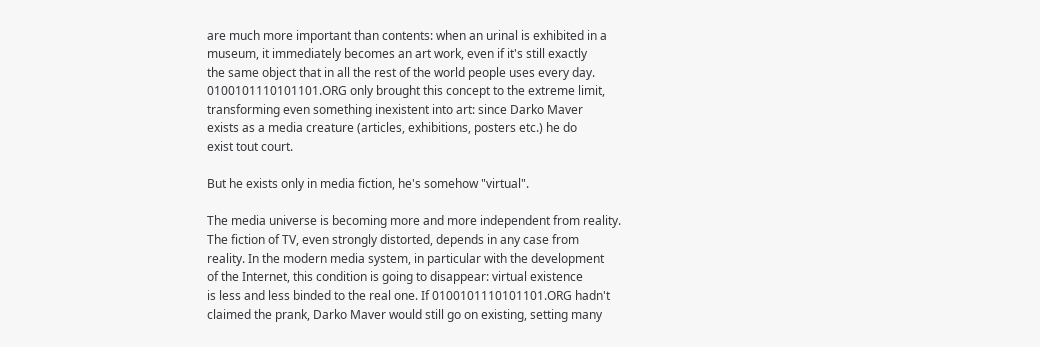are much more important than contents: when an urinal is exhibited in a
museum, it immediately becomes an art work, even if it's still exactly
the same object that in all the rest of the world people uses every day.
0100101110101101.ORG only brought this concept to the extreme limit,
transforming even something inexistent into art: since Darko Maver
exists as a media creature (articles, exhibitions, posters etc.) he do
exist tout court.

But he exists only in media fiction, he's somehow "virtual".

The media universe is becoming more and more independent from reality.
The fiction of TV, even strongly distorted, depends in any case from
reality. In the modern media system, in particular with the development
of the Internet, this condition is going to disappear: virtual existence
is less and less binded to the real one. If 0100101110101101.ORG hadn't
claimed the prank, Darko Maver would still go on existing, setting many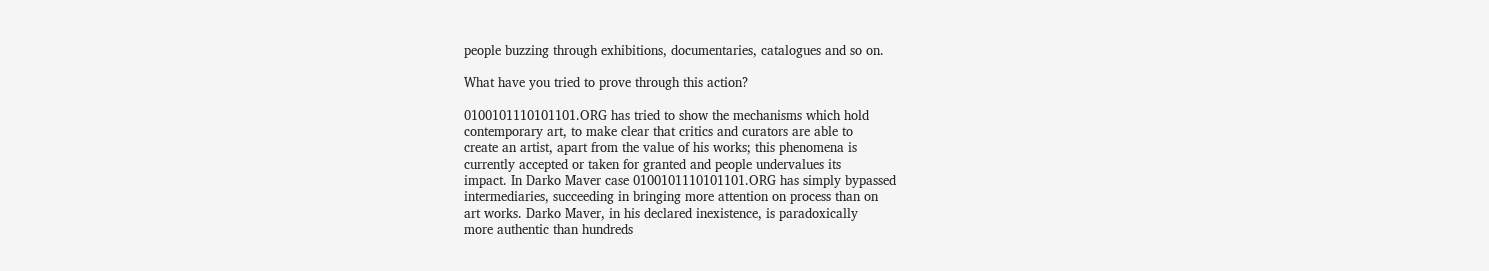people buzzing through exhibitions, documentaries, catalogues and so on.

What have you tried to prove through this action?

0100101110101101.ORG has tried to show the mechanisms which hold
contemporary art, to make clear that critics and curators are able to
create an artist, apart from the value of his works; this phenomena is
currently accepted or taken for granted and people undervalues its
impact. In Darko Maver case 0100101110101101.ORG has simply bypassed
intermediaries, succeeding in bringing more attention on process than on
art works. Darko Maver, in his declared inexistence, is paradoxically
more authentic than hundreds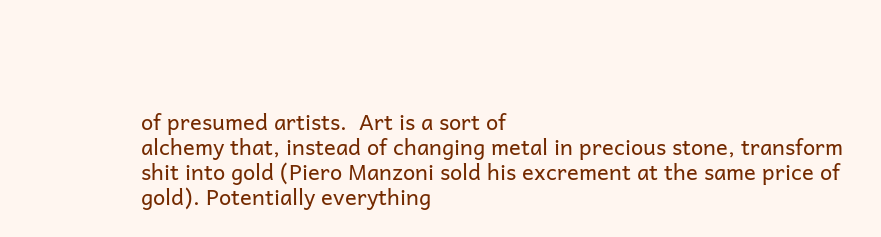of presumed artists.  Art is a sort of
alchemy that, instead of changing metal in precious stone, transform
shit into gold (Piero Manzoni sold his excrement at the same price of
gold). Potentially everything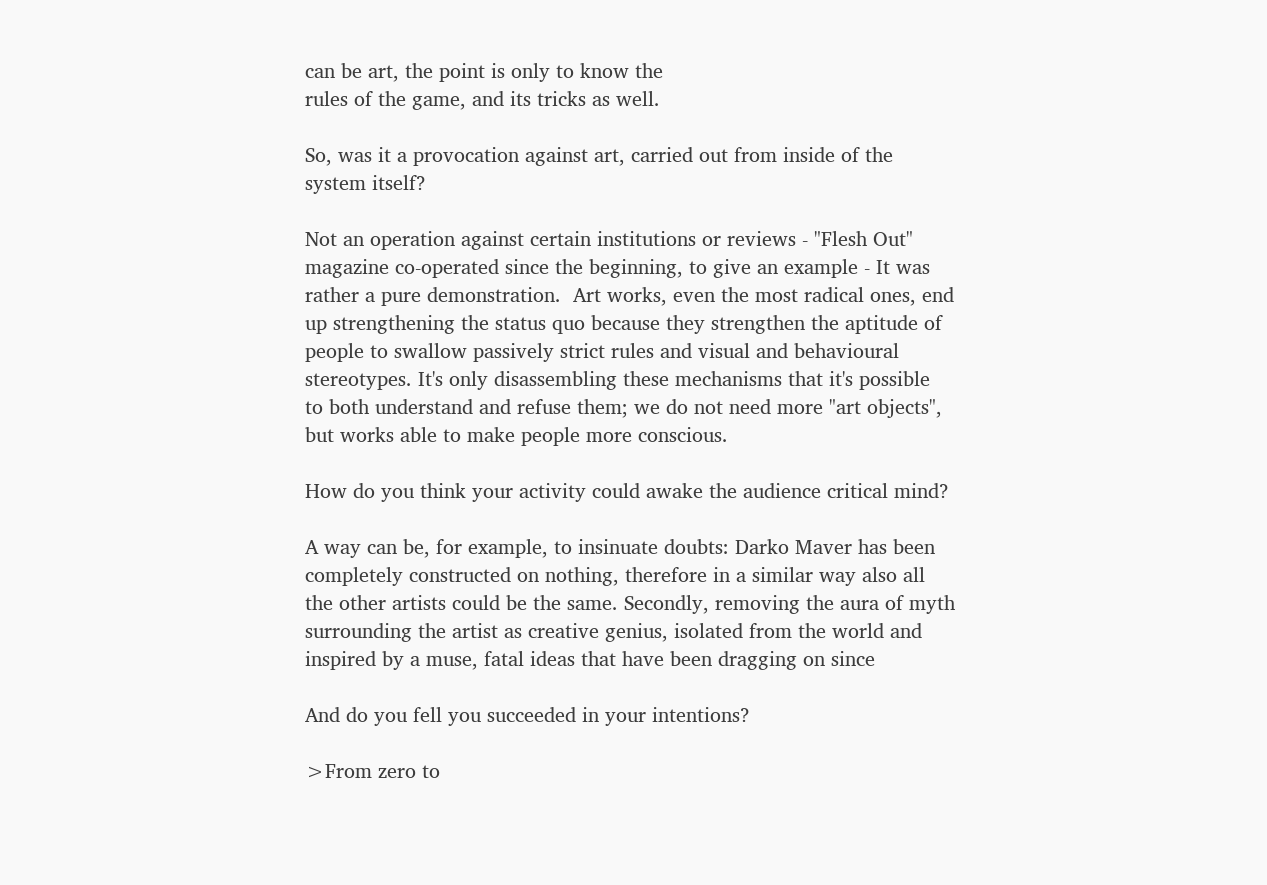can be art, the point is only to know the
rules of the game, and its tricks as well.

So, was it a provocation against art, carried out from inside of the
system itself?

Not an operation against certain institutions or reviews - "Flesh Out"
magazine co-operated since the beginning, to give an example - It was
rather a pure demonstration.  Art works, even the most radical ones, end
up strengthening the status quo because they strengthen the aptitude of
people to swallow passively strict rules and visual and behavioural
stereotypes. It's only disassembling these mechanisms that it's possible
to both understand and refuse them; we do not need more "art objects",
but works able to make people more conscious.

How do you think your activity could awake the audience critical mind?

A way can be, for example, to insinuate doubts: Darko Maver has been
completely constructed on nothing, therefore in a similar way also all
the other artists could be the same. Secondly, removing the aura of myth
surrounding the artist as creative genius, isolated from the world and
inspired by a muse, fatal ideas that have been dragging on since

And do you fell you succeeded in your intentions?

>From zero to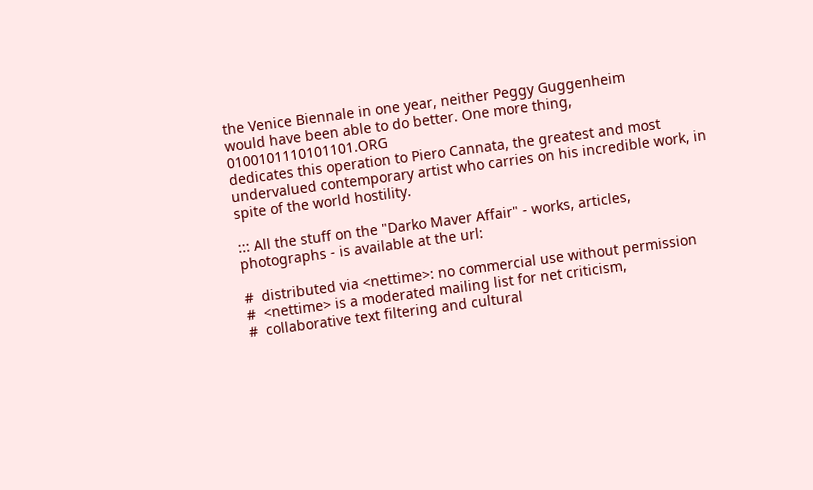the Venice Biennale in one year, neither Peggy Guggenheim
would have been able to do better. One more thing, 0100101110101101.ORG
dedicates this operation to Piero Cannata, the greatest and most
undervalued contemporary artist who carries on his incredible work, in
spite of the world hostility.

::: All the stuff on the "Darko Maver Affair" - works, articles,
photographs - is available at the url:

#  distributed via <nettime>: no commercial use without permission
#  <nettime> is a moderated mailing list for net criticism,
#  collaborative text filtering and cultural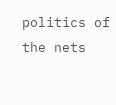politics of the nets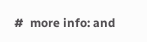#  more info: and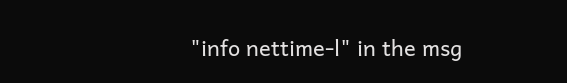"info nettime-l" in the msg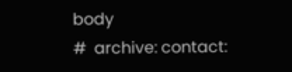body
#  archive: contact: